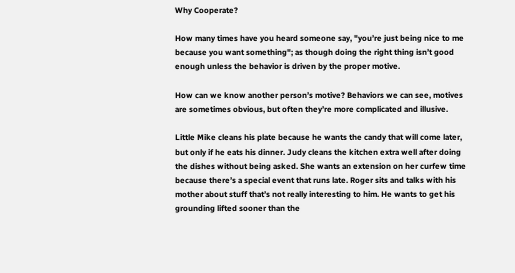Why Cooperate?

How many times have you heard someone say, "you’re just being nice to me because you want something"; as though doing the right thing isn’t good enough unless the behavior is driven by the proper motive.

How can we know another person’s motive? Behaviors we can see, motives are sometimes obvious, but often they’re more complicated and illusive.

Little Mike cleans his plate because he wants the candy that will come later, but only if he eats his dinner. Judy cleans the kitchen extra well after doing the dishes without being asked. She wants an extension on her curfew time because there’s a special event that runs late. Roger sits and talks with his mother about stuff that’s not really interesting to him. He wants to get his grounding lifted sooner than the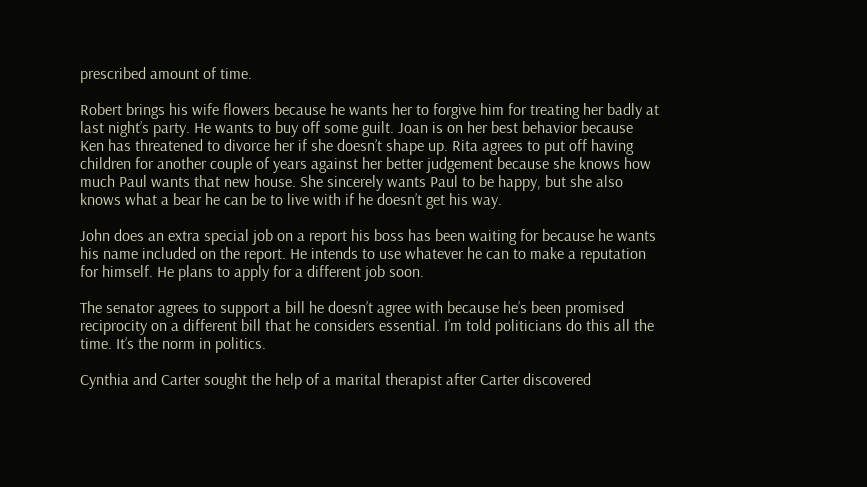prescribed amount of time.

Robert brings his wife flowers because he wants her to forgive him for treating her badly at last night’s party. He wants to buy off some guilt. Joan is on her best behavior because Ken has threatened to divorce her if she doesn’t shape up. Rita agrees to put off having children for another couple of years against her better judgement because she knows how much Paul wants that new house. She sincerely wants Paul to be happy, but she also knows what a bear he can be to live with if he doesn’t get his way.

John does an extra special job on a report his boss has been waiting for because he wants his name included on the report. He intends to use whatever he can to make a reputation for himself. He plans to apply for a different job soon.

The senator agrees to support a bill he doesn’t agree with because he’s been promised reciprocity on a different bill that he considers essential. I’m told politicians do this all the time. It’s the norm in politics.

Cynthia and Carter sought the help of a marital therapist after Carter discovered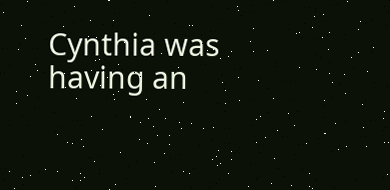Cynthia was having an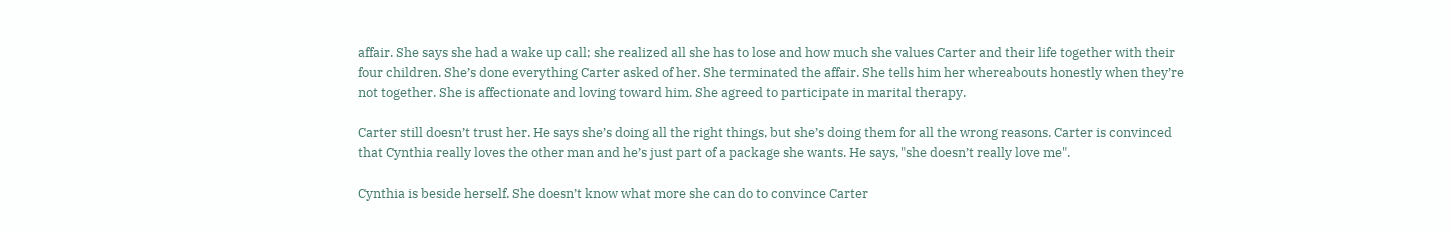affair. She says she had a wake up call; she realized all she has to lose and how much she values Carter and their life together with their four children. She’s done everything Carter asked of her. She terminated the affair. She tells him her whereabouts honestly when they’re not together. She is affectionate and loving toward him. She agreed to participate in marital therapy.

Carter still doesn’t trust her. He says she’s doing all the right things, but she’s doing them for all the wrong reasons. Carter is convinced that Cynthia really loves the other man and he’s just part of a package she wants. He says, "she doesn’t really love me".

Cynthia is beside herself. She doesn’t know what more she can do to convince Carter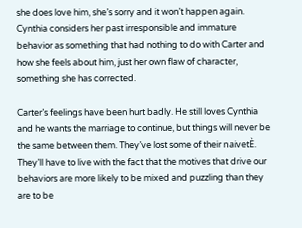she does love him, she’s sorry and it won’t happen again. Cynthia considers her past irresponsible and immature behavior as something that had nothing to do with Carter and how she feels about him, just her own flaw of character, something she has corrected.

Carter’s feelings have been hurt badly. He still loves Cynthia and he wants the marriage to continue, but things will never be the same between them. They’ve lost some of their naivetÈ. They’ll have to live with the fact that the motives that drive our behaviors are more likely to be mixed and puzzling than they are to be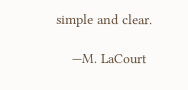simple and clear.

    —M. LaCourt